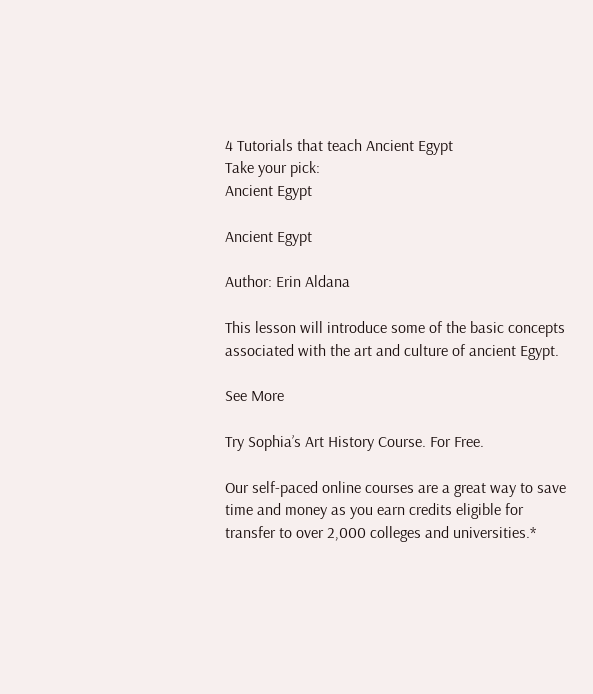4 Tutorials that teach Ancient Egypt
Take your pick:
Ancient Egypt

Ancient Egypt

Author: Erin Aldana

This lesson will introduce some of the basic concepts associated with the art and culture of ancient Egypt.

See More

Try Sophia’s Art History Course. For Free.

Our self-paced online courses are a great way to save time and money as you earn credits eligible for transfer to over 2,000 colleges and universities.*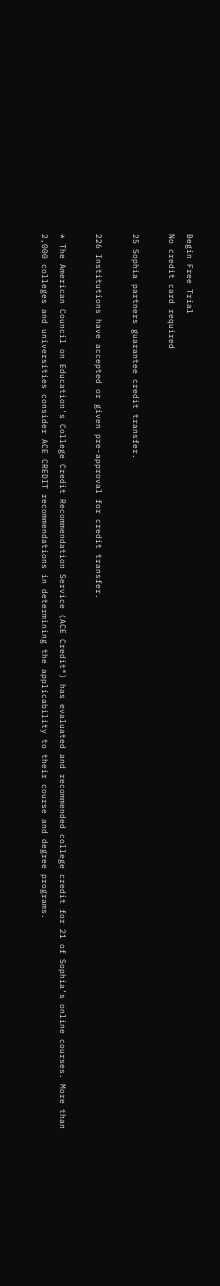Begin Free Trial
No credit card required

25 Sophia partners guarantee credit transfer.

226 Institutions have accepted or given pre-approval for credit transfer.

* The American Council on Education's College Credit Recommendation Service (ACE Credit®) has evaluated and recommended college credit for 21 of Sophia’s online courses. More than 2,000 colleges and universities consider ACE CREDIT recommendations in determining the applicability to their course and degree programs.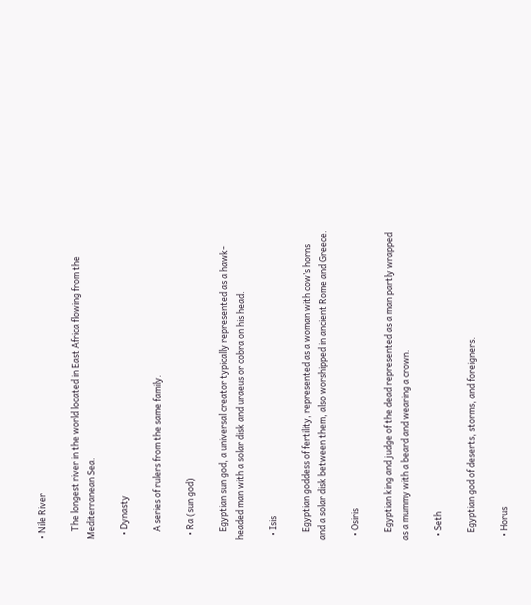• Nile River

    The longest river in the world located in East Africa flowing from the Mediterranean Sea.

  • Dynasty

    A series of rulers from the same family.

  • Ra (sun god)

    Egyptian sun god, a universal creator typically represented as a hawk-headed man with a solar disk and uraeus or cobra on his head.

  • Isis

    Egyptian goddess of fertility, represented as a woman with cow’s horns and a solar disk between them, also worshipped in ancient Rome and Greece.

  • Osiris

    Egyptian king and judge of the dead represented as a man partly wrapped as a mummy with a beard and wearing a crown.

  • Seth

    Egyptian god of deserts, storms, and foreigners.

  • Horus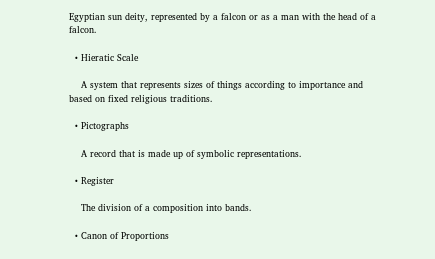Egyptian sun deity, represented by a falcon or as a man with the head of a falcon.

  • Hieratic Scale

    A system that represents sizes of things according to importance and based on fixed religious traditions.

  • Pictographs

    A record that is made up of symbolic representations.

  • Register

    The division of a composition into bands.

  • Canon of Proportions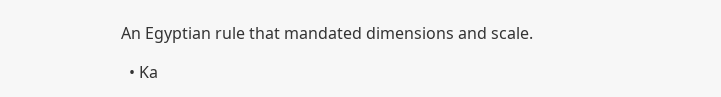An Egyptian rule that mandated dimensions and scale.

  • Ka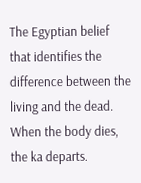The Egyptian belief that identifies the difference between the living and the dead. When the body dies, the ka departs.